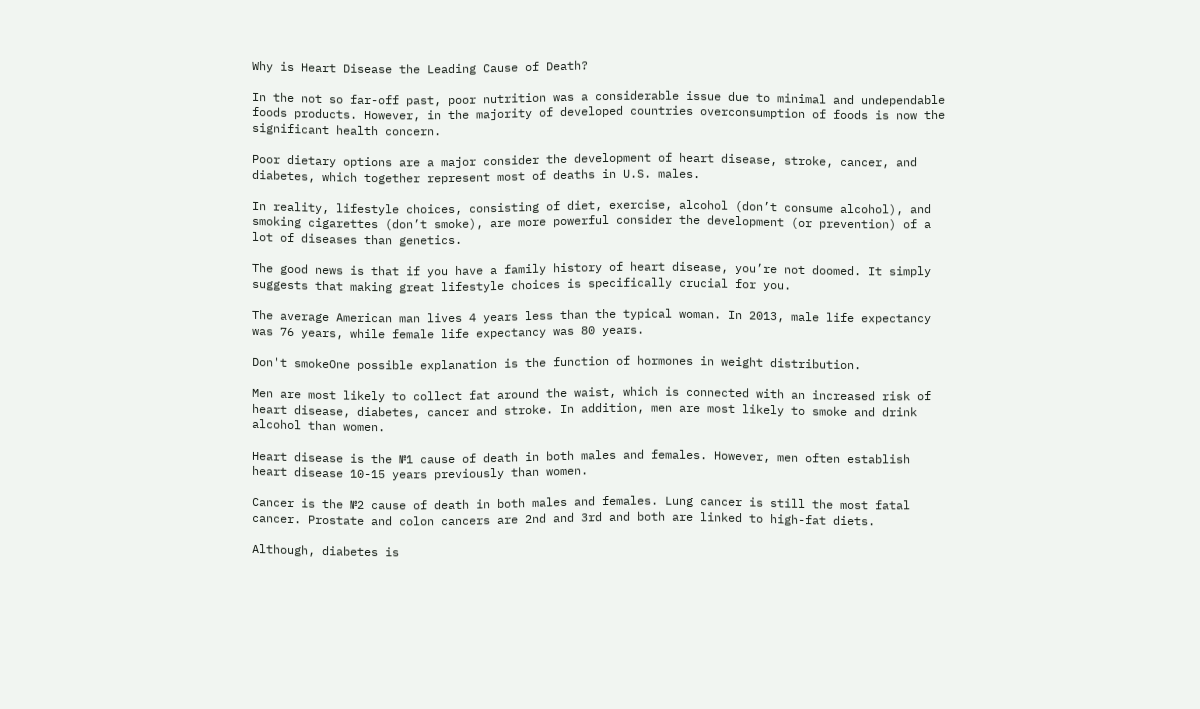Why is Heart Disease the Leading Cause of Death?

In the not so far-off past, poor nutrition was a considerable issue due to minimal and undependable foods products. However, in the majority of developed countries overconsumption of foods is now the significant health concern.

Poor dietary options are a major consider the development of heart disease, stroke, cancer, and diabetes, which together represent most of deaths in U.S. males.

In reality, lifestyle choices, consisting of diet, exercise, alcohol (don’t consume alcohol), and smoking cigarettes (don’t smoke), are more powerful consider the development (or prevention) of a lot of diseases than genetics.

The good news is that if you have a family history of heart disease, you’re not doomed. It simply suggests that making great lifestyle choices is specifically crucial for you.

The average American man lives 4 years less than the typical woman. In 2013, male life expectancy was 76 years, while female life expectancy was 80 years.

Don't smokeOne possible explanation is the function of hormones in weight distribution.

Men are most likely to collect fat around the waist, which is connected with an increased risk of heart disease, diabetes, cancer and stroke. In addition, men are most likely to smoke and drink alcohol than women.

Heart disease is the №1 cause of death in both males and females. However, men often establish heart disease 10-15 years previously than women.

Cancer is the №2 cause of death in both males and females. Lung cancer is still the most fatal cancer. Prostate and colon cancers are 2nd and 3rd and both are linked to high-fat diets.

Although, diabetes is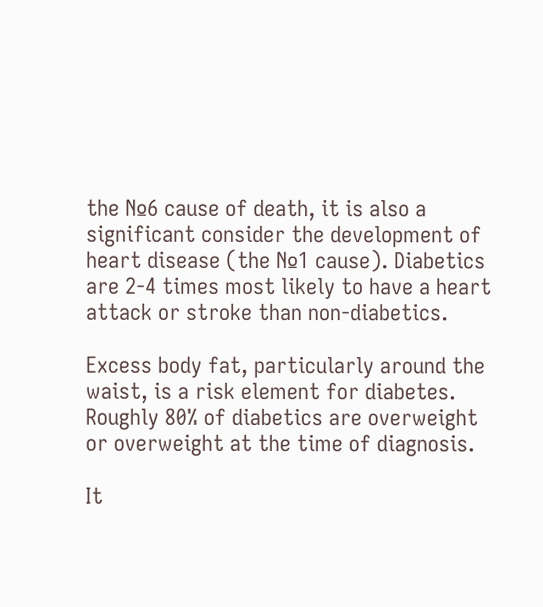the №6 cause of death, it is also a significant consider the development of heart disease (the №1 cause). Diabetics are 2-4 times most likely to have a heart attack or stroke than non-diabetics.

Excess body fat, particularly around the waist, is a risk element for diabetes. Roughly 80% of diabetics are overweight or overweight at the time of diagnosis.

It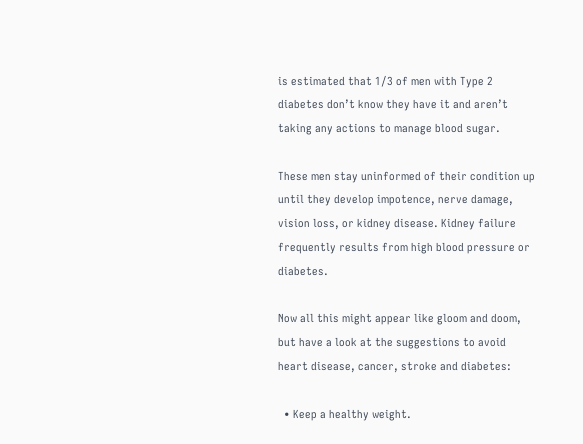is estimated that 1/3 of men with Type 2 diabetes don’t know they have it and aren’t taking any actions to manage blood sugar.

These men stay uninformed of their condition up until they develop impotence, nerve damage, vision loss, or kidney disease. Kidney failure frequently results from high blood pressure or diabetes.

Now all this might appear like gloom and doom, but have a look at the suggestions to avoid heart disease, cancer, stroke and diabetes:

  • Keep a healthy weight.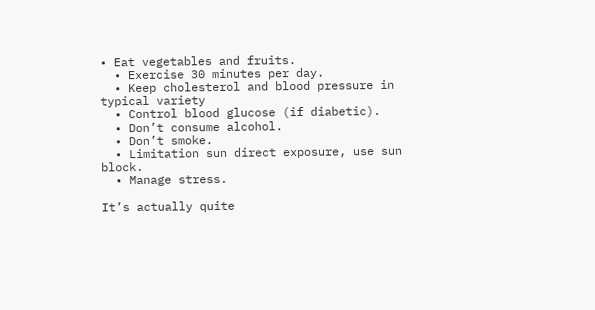• Eat vegetables and fruits.
  • Exercise 30 minutes per day.
  • Keep cholesterol and blood pressure in typical variety
  • Control blood glucose (if diabetic).
  • Don’t consume alcohol.
  • Don’t smoke.
  • Limitation sun direct exposure, use sun block.
  • Manage stress.

It’s actually quite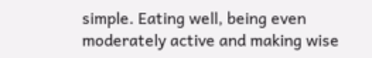simple. Eating well, being even moderately active and making wise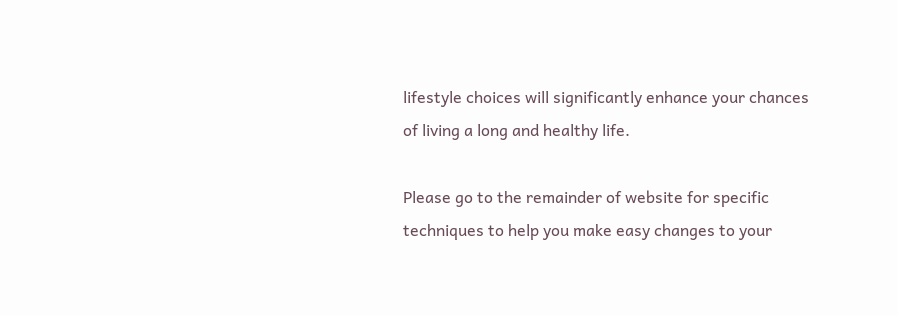lifestyle choices will significantly enhance your chances of living a long and healthy life.

Please go to the remainder of website for specific techniques to help you make easy changes to your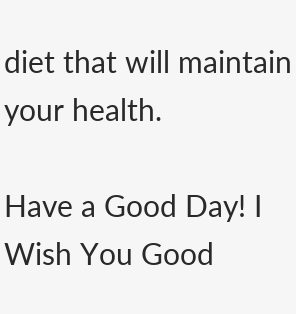diet that will maintain your health.

Have a Good Day! I Wish You Good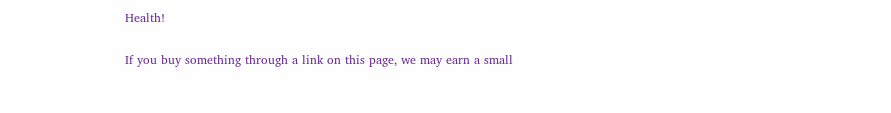Health!


If you buy something through a link on this page, we may earn a small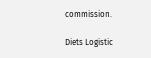commission.

Diets Logistic